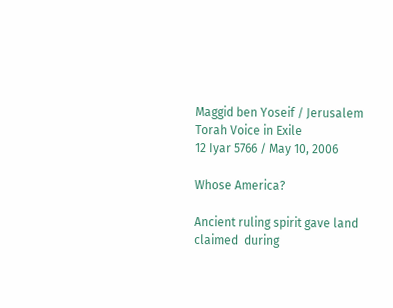Maggid ben Yoseif / Jerusalem Torah Voice in Exile
12 Iyar 5766 / May 10, 2006

Whose America?

Ancient ruling spirit gave land claimed  during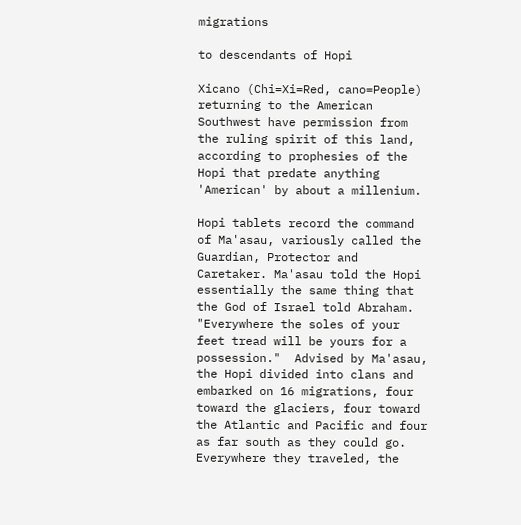migrations

to descendants of Hopi

Xicano (Chi=Xi=Red, cano=People) returning to the American Southwest have permission from the ruling spirit of this land, according to prophesies of the Hopi that predate anything 'American' by about a millenium.

Hopi tablets record the command of Ma'asau, variously called the Guardian, Protector and Caretaker. Ma'asau told the Hopi essentially the same thing that the God of Israel told Abraham. "Everywhere the soles of your feet tread will be yours for a possession."  Advised by Ma'asau, the Hopi divided into clans and embarked on 16 migrations, four toward the glaciers, four toward the Atlantic and Pacific and four as far south as they could go. Everywhere they traveled, the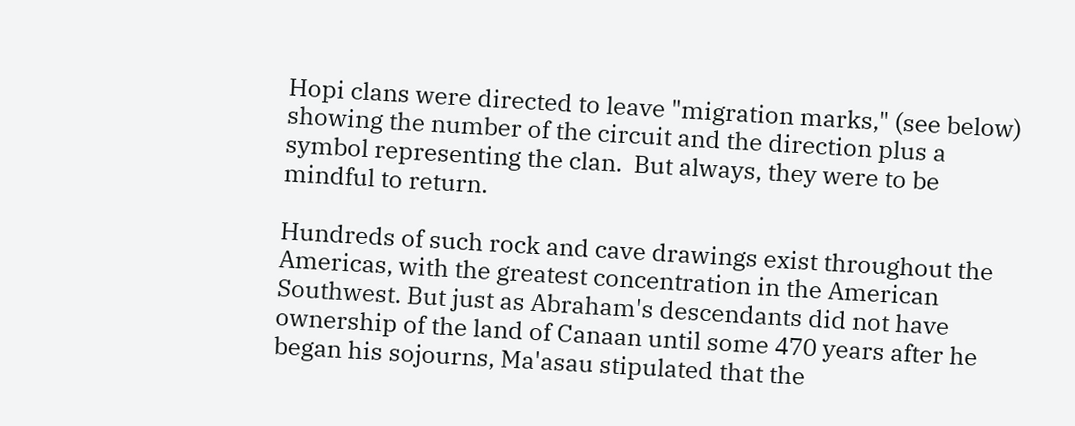Hopi clans were directed to leave "migration marks," (see below) showing the number of the circuit and the direction plus a symbol representing the clan.  But always, they were to be mindful to return.

Hundreds of such rock and cave drawings exist throughout the Americas, with the greatest concentration in the American Southwest. But just as Abraham's descendants did not have ownership of the land of Canaan until some 470 years after he began his sojourns, Ma'asau stipulated that the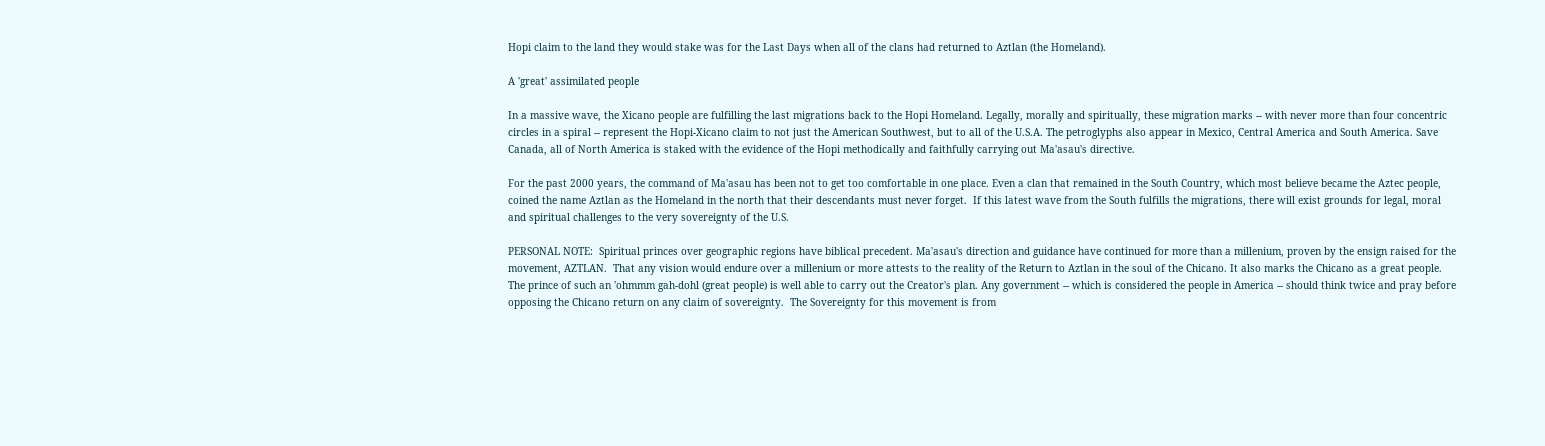Hopi claim to the land they would stake was for the Last Days when all of the clans had returned to Aztlan (the Homeland).

A 'great' assimilated people

In a massive wave, the Xicano people are fulfilling the last migrations back to the Hopi Homeland. Legally, morally and spiritually, these migration marks -- with never more than four concentric circles in a spiral -- represent the Hopi-Xicano claim to not just the American Southwest, but to all of the U.S.A. The petroglyphs also appear in Mexico, Central America and South America. Save Canada, all of North America is staked with the evidence of the Hopi methodically and faithfully carrying out Ma'asau's directive.

For the past 2000 years, the command of Ma'asau has been not to get too comfortable in one place. Even a clan that remained in the South Country, which most believe became the Aztec people, coined the name Aztlan as the Homeland in the north that their descendants must never forget.  If this latest wave from the South fulfills the migrations, there will exist grounds for legal, moral and spiritual challenges to the very sovereignty of the U.S.

PERSONAL NOTE:  Spiritual princes over geographic regions have biblical precedent. Ma'asau's direction and guidance have continued for more than a millenium, proven by the ensign raised for the movement, AZTLAN.  That any vision would endure over a millenium or more attests to the reality of the Return to Aztlan in the soul of the Chicano. It also marks the Chicano as a great people.  The prince of such an 'ohmmm gah-dohl (great people) is well able to carry out the Creator's plan. Any government -- which is considered the people in America -- should think twice and pray before opposing the Chicano return on any claim of sovereignty.  The Sovereignty for this movement is from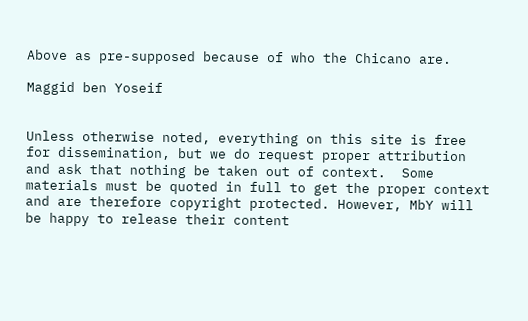Above as pre-supposed because of who the Chicano are.

Maggid ben Yoseif


Unless otherwise noted, everything on this site is free for dissemination, but we do request proper attribution and ask that nothing be taken out of context.  Some materials must be quoted in full to get the proper context and are therefore copyright protected. However, MbY will be happy to release their content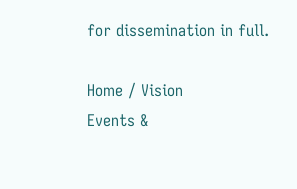for dissemination in full.

Home / Vision
Events &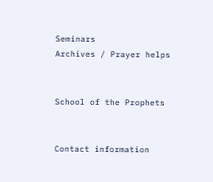Seminars
Archives / Prayer helps


School of the Prophets


Contact information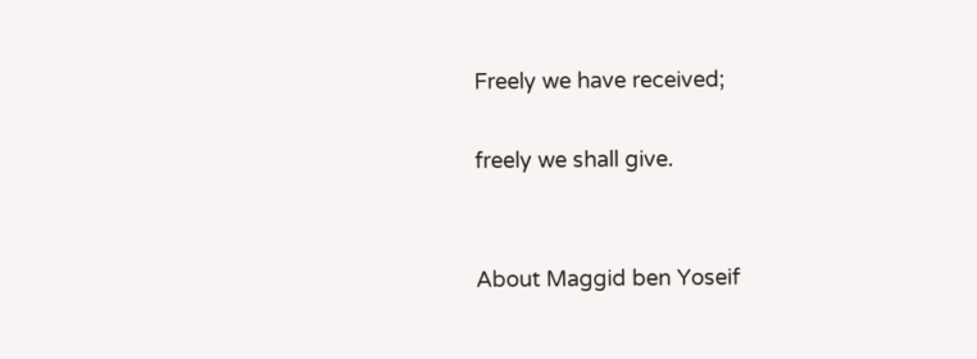Freely we have received;

freely we shall give.


About Maggid ben Yoseif